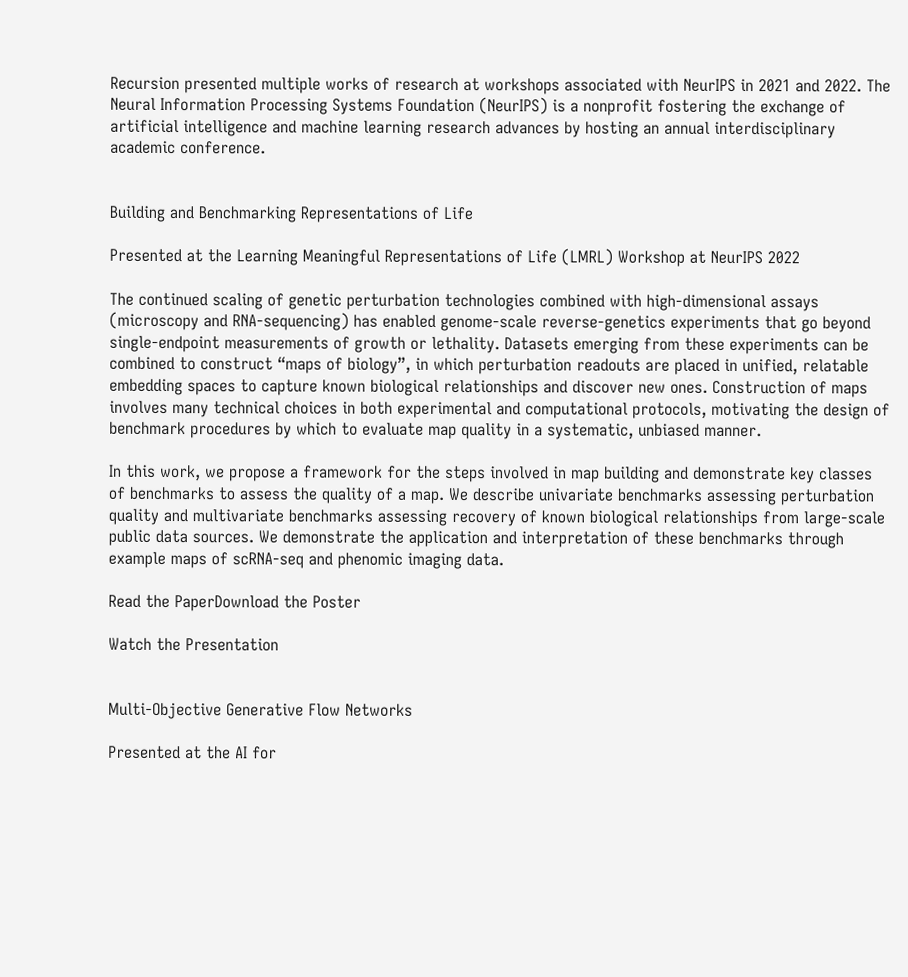Recursion presented multiple works of research at workshops associated with NeurIPS in 2021 and 2022. The Neural Information Processing Systems Foundation (NeurIPS) is a nonprofit fostering the exchange of artificial intelligence and machine learning research advances by hosting an annual interdisciplinary academic conference.


Building and Benchmarking Representations of Life

Presented at the Learning Meaningful Representations of Life (LMRL) Workshop at NeurIPS 2022

The continued scaling of genetic perturbation technologies combined with high-dimensional assays (microscopy and RNA-sequencing) has enabled genome-scale reverse-genetics experiments that go beyond single-endpoint measurements of growth or lethality. Datasets emerging from these experiments can be combined to construct “maps of biology”, in which perturbation readouts are placed in unified, relatable embedding spaces to capture known biological relationships and discover new ones. Construction of maps involves many technical choices in both experimental and computational protocols, motivating the design of benchmark procedures by which to evaluate map quality in a systematic, unbiased manner.

In this work, we propose a framework for the steps involved in map building and demonstrate key classes of benchmarks to assess the quality of a map. We describe univariate benchmarks assessing perturbation quality and multivariate benchmarks assessing recovery of known biological relationships from large-scale public data sources. We demonstrate the application and interpretation of these benchmarks through example maps of scRNA-seq and phenomic imaging data.

Read the PaperDownload the Poster

Watch the Presentation


Multi-Objective Generative Flow Networks

Presented at the AI for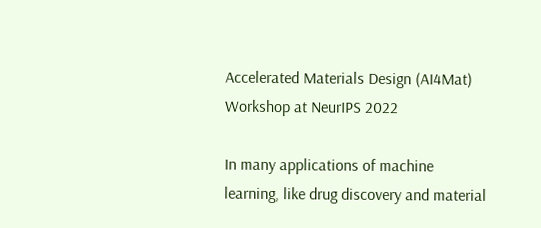Accelerated Materials Design (AI4Mat) Workshop at NeurIPS 2022

In many applications of machine learning, like drug discovery and material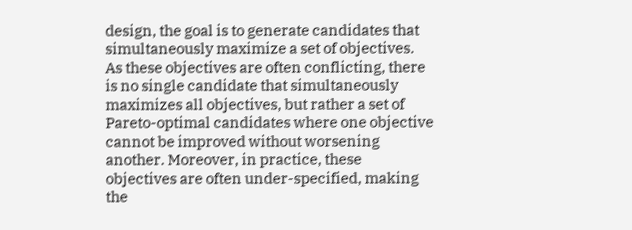design, the goal is to generate candidates that simultaneously maximize a set of objectives. As these objectives are often conflicting, there is no single candidate that simultaneously maximizes all objectives, but rather a set of Pareto-optimal candidates where one objective cannot be improved without worsening another. Moreover, in practice, these objectives are often under-specified, making the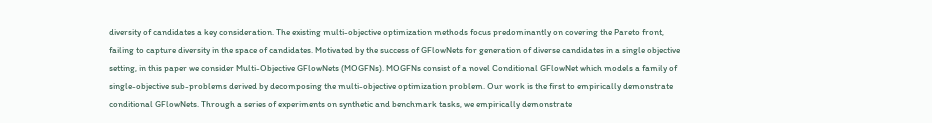diversity of candidates a key consideration. The existing multi-objective optimization methods focus predominantly on covering the Pareto front, failing to capture diversity in the space of candidates. Motivated by the success of GFlowNets for generation of diverse candidates in a single objective setting, in this paper we consider Multi-Objective GFlowNets (MOGFNs). MOGFNs consist of a novel Conditional GFlowNet which models a family of single-objective sub-problems derived by decomposing the multi-objective optimization problem. Our work is the first to empirically demonstrate conditional GFlowNets. Through a series of experiments on synthetic and benchmark tasks, we empirically demonstrate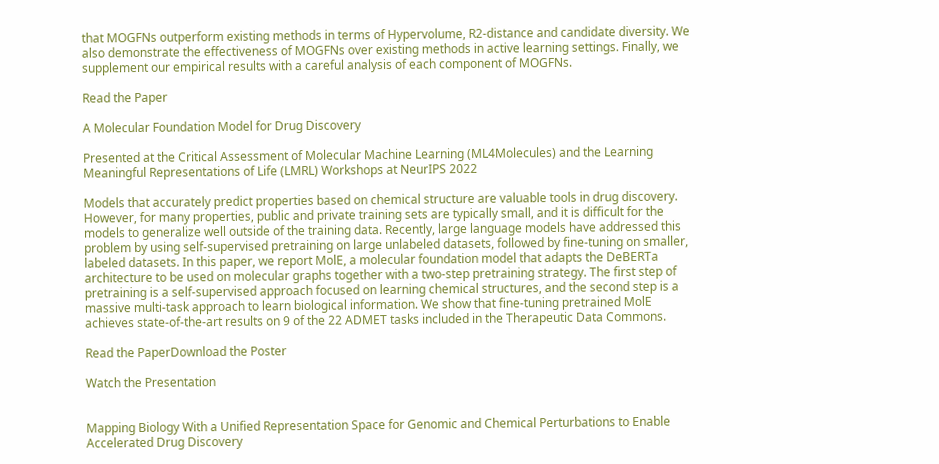that MOGFNs outperform existing methods in terms of Hypervolume, R2-distance and candidate diversity. We also demonstrate the effectiveness of MOGFNs over existing methods in active learning settings. Finally, we supplement our empirical results with a careful analysis of each component of MOGFNs.

Read the Paper

A Molecular Foundation Model for Drug Discovery

Presented at the Critical Assessment of Molecular Machine Learning (ML4Molecules) and the Learning Meaningful Representations of Life (LMRL) Workshops at NeurIPS 2022

Models that accurately predict properties based on chemical structure are valuable tools in drug discovery. However, for many properties, public and private training sets are typically small, and it is difficult for the models to generalize well outside of the training data. Recently, large language models have addressed this problem by using self-supervised pretraining on large unlabeled datasets, followed by fine-tuning on smaller, labeled datasets. In this paper, we report MolE, a molecular foundation model that adapts the DeBERTa architecture to be used on molecular graphs together with a two-step pretraining strategy. The first step of pretraining is a self-supervised approach focused on learning chemical structures, and the second step is a massive multi-task approach to learn biological information. We show that fine-tuning pretrained MolE achieves state-of-the-art results on 9 of the 22 ADMET tasks included in the Therapeutic Data Commons.

Read the PaperDownload the Poster

Watch the Presentation


Mapping Biology With a Unified Representation Space for Genomic and Chemical Perturbations to Enable Accelerated Drug Discovery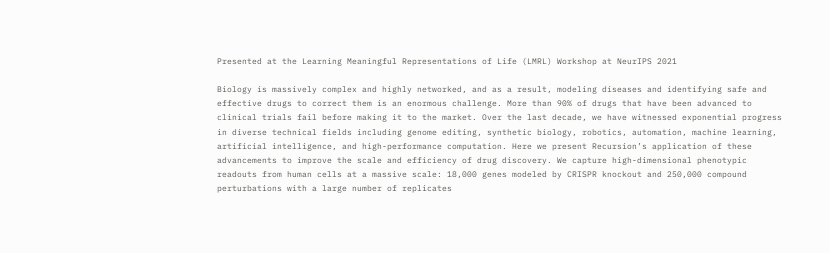Presented at the Learning Meaningful Representations of Life (LMRL) Workshop at NeurIPS 2021

Biology is massively complex and highly networked, and as a result, modeling diseases and identifying safe and effective drugs to correct them is an enormous challenge. More than 90% of drugs that have been advanced to clinical trials fail before making it to the market. Over the last decade, we have witnessed exponential progress in diverse technical fields including genome editing, synthetic biology, robotics, automation, machine learning, artificial intelligence, and high-performance computation. Here we present Recursion’s application of these advancements to improve the scale and efficiency of drug discovery. We capture high-dimensional phenotypic readouts from human cells at a massive scale: 18,000 genes modeled by CRISPR knockout and 250,000 compound perturbations with a large number of replicates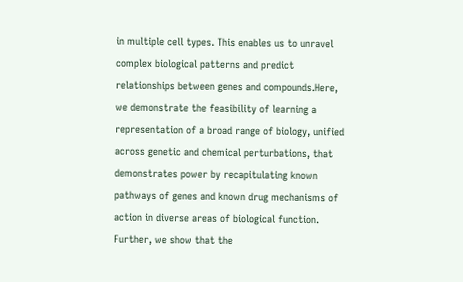in multiple cell types. This enables us to unravel complex biological patterns and predict relationships between genes and compounds.Here, we demonstrate the feasibility of learning a representation of a broad range of biology, unified across genetic and chemical perturbations, that demonstrates power by recapitulating known pathways of genes and known drug mechanisms of action in diverse areas of biological function. Further, we show that the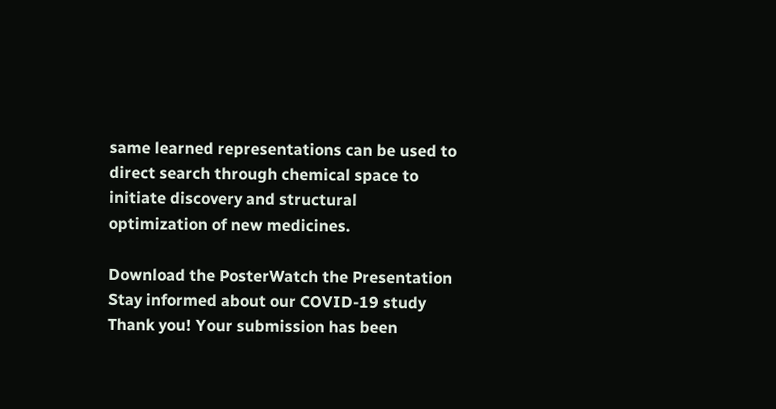same learned representations can be used to direct search through chemical space to initiate discovery and structural optimization of new medicines.

Download the PosterWatch the Presentation
Stay informed about our COVID-19 study
Thank you! Your submission has been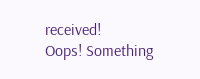received!
Oops! Something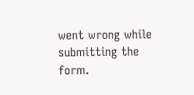went wrong while submitting the form.